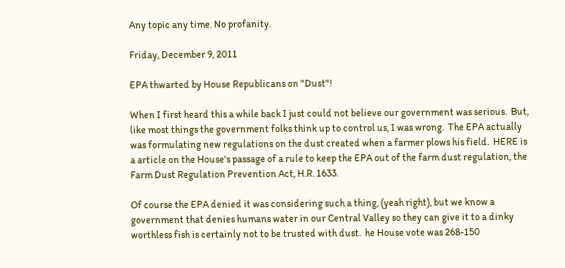Any topic any time. No profanity.

Friday, December 9, 2011

EPA thwarted by House Republicans on "Dust"!

When I first heard this a while back I just could not believe our government was serious.  But, like most things the government folks think up to control us, I was wrong.  The EPA actually was formulating new regulations on the dust created when a farmer plows his field.  HERE is a article on the House's passage of a rule to keep the EPA out of the farm dust regulation, the Farm Dust Regulation Prevention Act, H.R. 1633.

Of course the EPA denied it was considering such a thing, (yeah right), but we know a government that denies humans water in our Central Valley so they can give it to a dinky worthless fish is certainly not to be trusted with dust.  he House vote was 268-150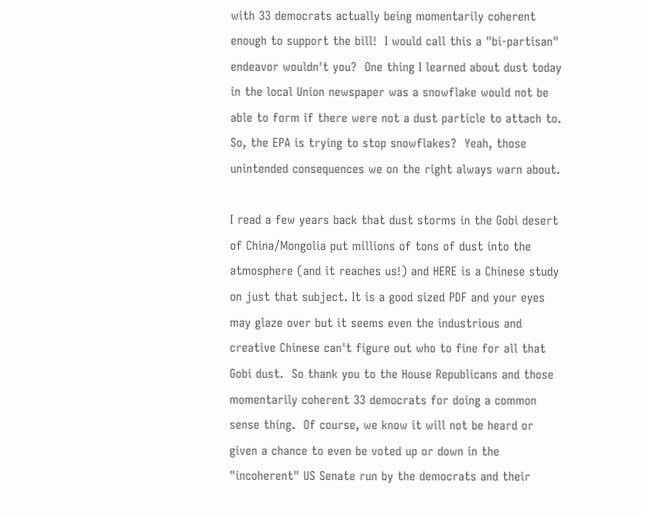with 33 democrats actually being momentarily coherent enough to support the bill!  I would call this a "bi-partisan" endeavor wouldn't you?  One thing I learned about dust today in the local Union newspaper was a snowflake would not be able to form if there were not a dust particle to attach to.  So, the EPA is trying to stop snowflakes?  Yeah, those unintended consequences we on the right always warn about.

I read a few years back that dust storms in the Gobi desert of China/Mongolia put millions of tons of dust into the atmosphere (and it reaches us!) and HERE is a Chinese study on just that subject. It is a good sized PDF and your eyes may glaze over but it seems even the industrious and creative Chinese can't figure out who to fine for all that Gobi dust.  So thank you to the House Republicans and those momentarily coherent 33 democrats for doing a common sense thing.  Of course, we know it will not be heard or given a chance to even be voted up or down in the "incoherent" US Senate run by the democrats and their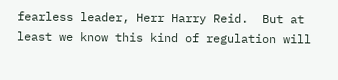fearless leader, Herr Harry Reid.  But at least we know this kind of regulation will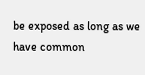be exposed as long as we have common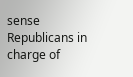sense Republicans in charge of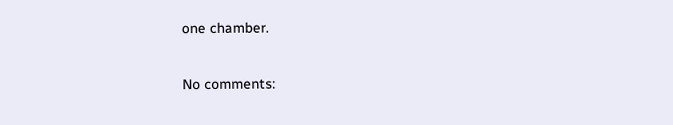one chamber.

No comments: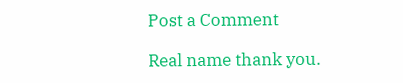Post a Comment

Real name thank you.